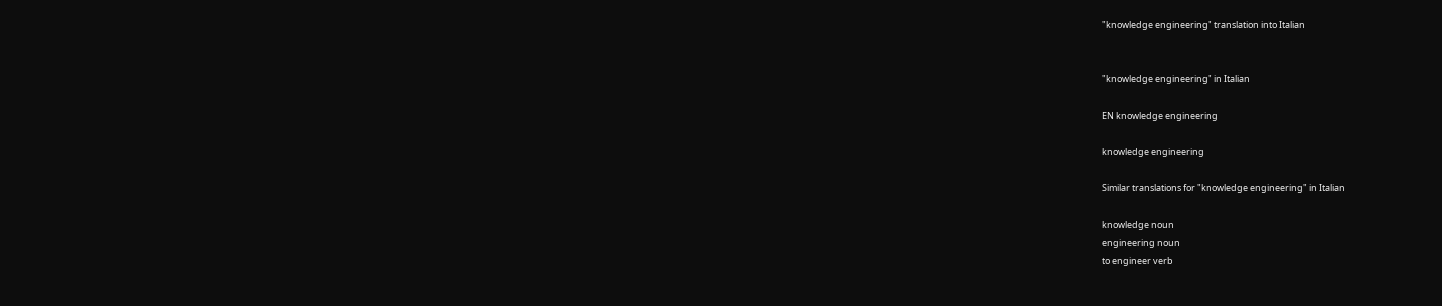"knowledge engineering" translation into Italian


"knowledge engineering" in Italian

EN knowledge engineering

knowledge engineering

Similar translations for "knowledge engineering" in Italian

knowledge noun
engineering noun
to engineer verb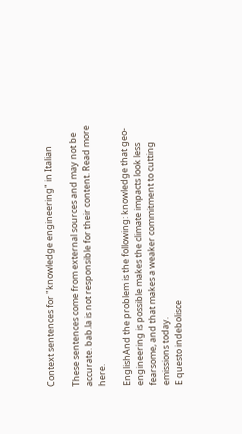Context sentences for "knowledge engineering" in Italian

These sentences come from external sources and may not be accurate. bab.la is not responsible for their content. Read more here.

EnglishAnd the problem is the following: knowledge that geo-engineering is possible makes the climate impacts look less fearsome, and that makes a weaker commitment to cutting emissions today.
E questo indebolisce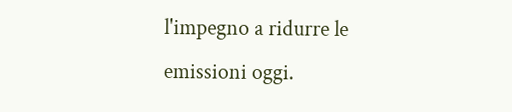l'impegno a ridurre le emissioni oggi.